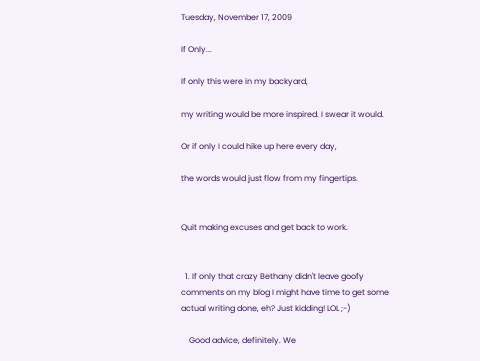Tuesday, November 17, 2009

If Only...

If only this were in my backyard,

my writing would be more inspired. I swear it would.

Or if only I could hike up here every day,

the words would just flow from my fingertips.


Quit making excuses and get back to work.


  1. If only that crazy Bethany didn't leave goofy comments on my blog I might have time to get some actual writing done, eh? Just kidding! LOL ;-)

    Good advice, definitely. We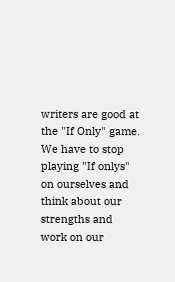writers are good at the "If Only" game. We have to stop playing "If onlys" on ourselves and think about our strengths and work on our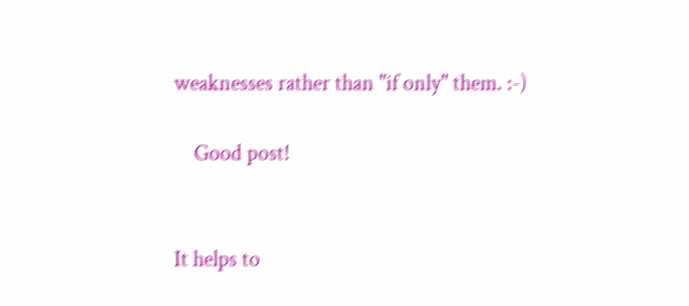weaknesses rather than "if only" them. :-)

    Good post!


It helps to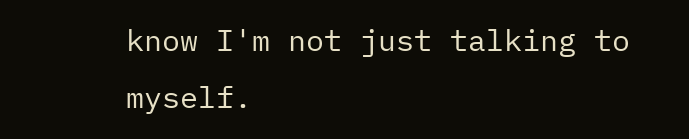know I'm not just talking to myself.